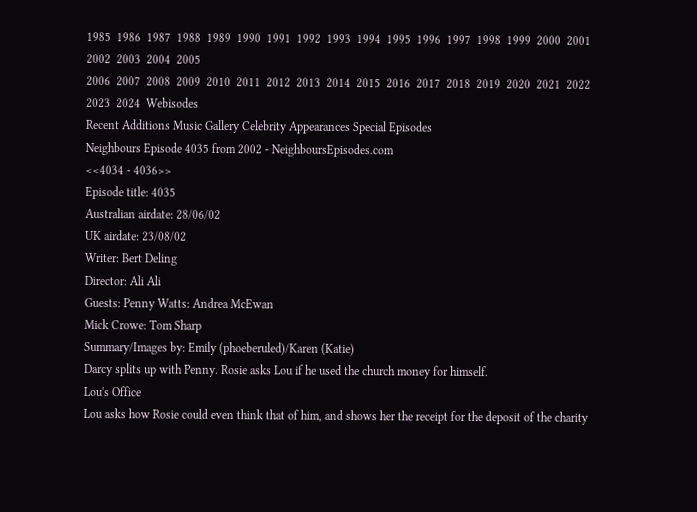1985  1986  1987  1988  1989  1990  1991  1992  1993  1994  1995  1996  1997  1998  1999  2000  2001  2002  2003  2004  2005
2006  2007  2008  2009  2010  2011  2012  2013  2014  2015  2016  2017  2018  2019  2020  2021  2022  2023  2024  Webisodes
Recent Additions Music Gallery Celebrity Appearances Special Episodes
Neighbours Episode 4035 from 2002 - NeighboursEpisodes.com
<<4034 - 4036>>
Episode title: 4035
Australian airdate: 28/06/02
UK airdate: 23/08/02
Writer: Bert Deling
Director: Ali Ali
Guests: Penny Watts: Andrea McEwan
Mick Crowe: Tom Sharp
Summary/Images by: Emily (phoeberuled)/Karen (Katie)
Darcy splits up with Penny. Rosie asks Lou if he used the church money for himself.
Lou's Office
Lou asks how Rosie could even think that of him, and shows her the receipt for the deposit of the charity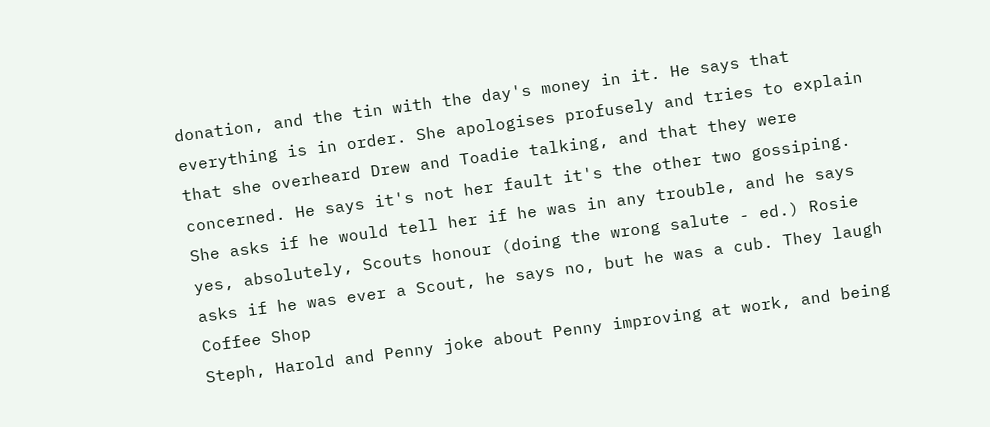donation, and the tin with the day's money in it. He says that everything is in order. She apologises profusely and tries to explain that she overheard Drew and Toadie talking, and that they were concerned. He says it's not her fault it's the other two gossiping. She asks if he would tell her if he was in any trouble, and he says yes, absolutely, Scouts honour (doing the wrong salute - ed.) Rosie asks if he was ever a Scout, he says no, but he was a cub. They laugh
Coffee Shop
Steph, Harold and Penny joke about Penny improving at work, and being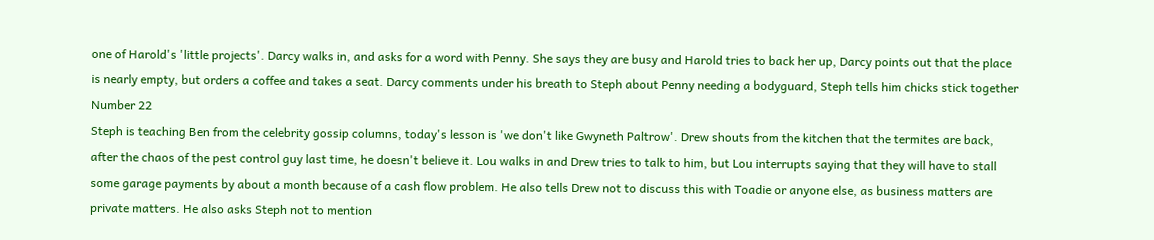one of Harold's 'little projects'. Darcy walks in, and asks for a word with Penny. She says they are busy and Harold tries to back her up, Darcy points out that the place is nearly empty, but orders a coffee and takes a seat. Darcy comments under his breath to Steph about Penny needing a bodyguard, Steph tells him chicks stick together
Number 22
Steph is teaching Ben from the celebrity gossip columns, today's lesson is 'we don't like Gwyneth Paltrow'. Drew shouts from the kitchen that the termites are back, after the chaos of the pest control guy last time, he doesn't believe it. Lou walks in and Drew tries to talk to him, but Lou interrupts saying that they will have to stall some garage payments by about a month because of a cash flow problem. He also tells Drew not to discuss this with Toadie or anyone else, as business matters are private matters. He also asks Steph not to mention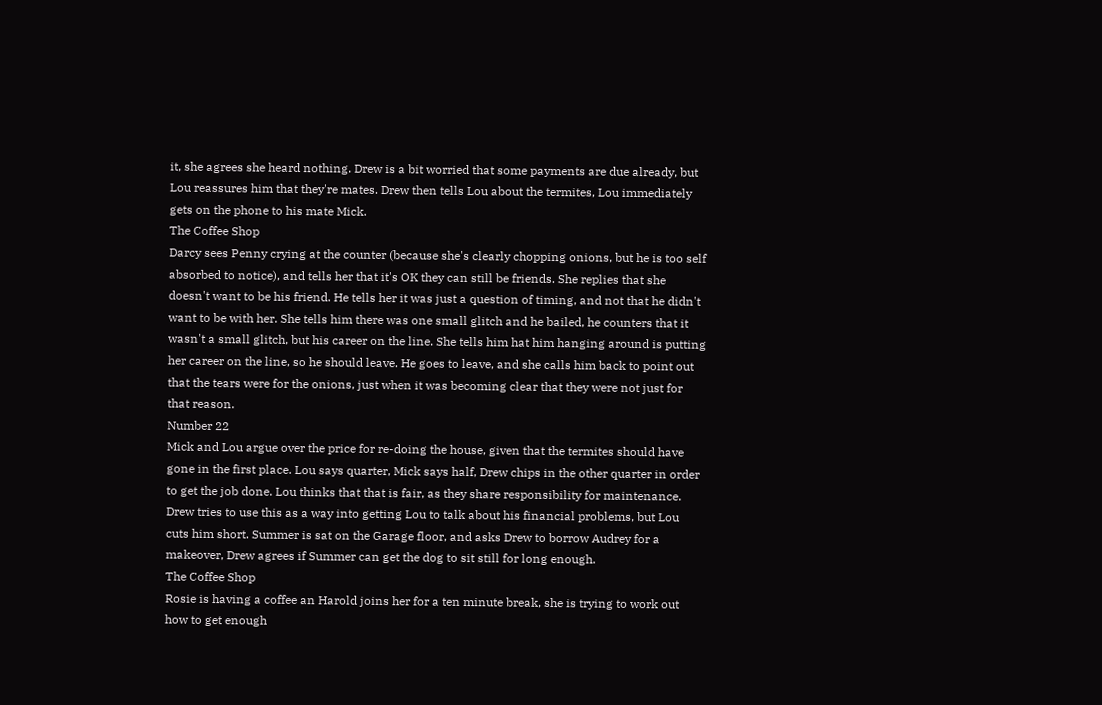it, she agrees she heard nothing. Drew is a bit worried that some payments are due already, but Lou reassures him that they're mates. Drew then tells Lou about the termites, Lou immediately gets on the phone to his mate Mick.
The Coffee Shop
Darcy sees Penny crying at the counter (because she's clearly chopping onions, but he is too self absorbed to notice), and tells her that it's OK they can still be friends. She replies that she doesn't want to be his friend. He tells her it was just a question of timing, and not that he didn't want to be with her. She tells him there was one small glitch and he bailed, he counters that it wasn't a small glitch, but his career on the line. She tells him hat him hanging around is putting her career on the line, so he should leave. He goes to leave, and she calls him back to point out that the tears were for the onions, just when it was becoming clear that they were not just for that reason.
Number 22
Mick and Lou argue over the price for re-doing the house, given that the termites should have gone in the first place. Lou says quarter, Mick says half, Drew chips in the other quarter in order to get the job done. Lou thinks that that is fair, as they share responsibility for maintenance. Drew tries to use this as a way into getting Lou to talk about his financial problems, but Lou cuts him short. Summer is sat on the Garage floor, and asks Drew to borrow Audrey for a makeover, Drew agrees if Summer can get the dog to sit still for long enough.
The Coffee Shop
Rosie is having a coffee an Harold joins her for a ten minute break, she is trying to work out how to get enough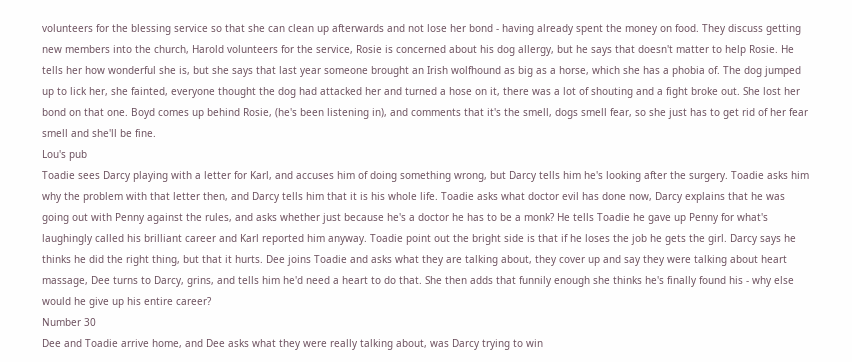volunteers for the blessing service so that she can clean up afterwards and not lose her bond - having already spent the money on food. They discuss getting new members into the church, Harold volunteers for the service, Rosie is concerned about his dog allergy, but he says that doesn't matter to help Rosie. He tells her how wonderful she is, but she says that last year someone brought an Irish wolfhound as big as a horse, which she has a phobia of. The dog jumped up to lick her, she fainted, everyone thought the dog had attacked her and turned a hose on it, there was a lot of shouting and a fight broke out. She lost her bond on that one. Boyd comes up behind Rosie, (he's been listening in), and comments that it's the smell, dogs smell fear, so she just has to get rid of her fear smell and she'll be fine.
Lou's pub
Toadie sees Darcy playing with a letter for Karl, and accuses him of doing something wrong, but Darcy tells him he's looking after the surgery. Toadie asks him why the problem with that letter then, and Darcy tells him that it is his whole life. Toadie asks what doctor evil has done now, Darcy explains that he was going out with Penny against the rules, and asks whether just because he's a doctor he has to be a monk? He tells Toadie he gave up Penny for what's laughingly called his brilliant career and Karl reported him anyway. Toadie point out the bright side is that if he loses the job he gets the girl. Darcy says he thinks he did the right thing, but that it hurts. Dee joins Toadie and asks what they are talking about, they cover up and say they were talking about heart massage, Dee turns to Darcy, grins, and tells him he'd need a heart to do that. She then adds that funnily enough she thinks he's finally found his - why else would he give up his entire career?
Number 30
Dee and Toadie arrive home, and Dee asks what they were really talking about, was Darcy trying to win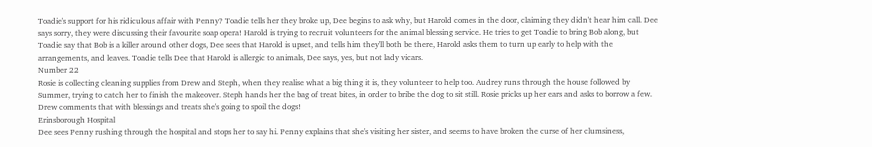Toadie's support for his ridiculous affair with Penny? Toadie tells her they broke up, Dee begins to ask why, but Harold comes in the door, claiming they didn't hear him call. Dee says sorry, they were discussing their favourite soap opera! Harold is trying to recruit volunteers for the animal blessing service. He tries to get Toadie to bring Bob along, but Toadie say that Bob is a killer around other dogs, Dee sees that Harold is upset, and tells him they'll both be there, Harold asks them to turn up early to help with the arrangements, and leaves. Toadie tells Dee that Harold is allergic to animals, Dee says, yes, but not lady vicars.
Number 22
Rosie is collecting cleaning supplies from Drew and Steph, when they realise what a big thing it is, they volunteer to help too. Audrey runs through the house followed by Summer, trying to catch her to finish the makeover. Steph hands her the bag of treat bites, in order to bribe the dog to sit still. Rosie pricks up her ears and asks to borrow a few. Drew comments that with blessings and treats she's going to spoil the dogs!
Erinsborough Hospital
Dee sees Penny rushing through the hospital and stops her to say hi. Penny explains that she's visiting her sister, and seems to have broken the curse of her clumsiness,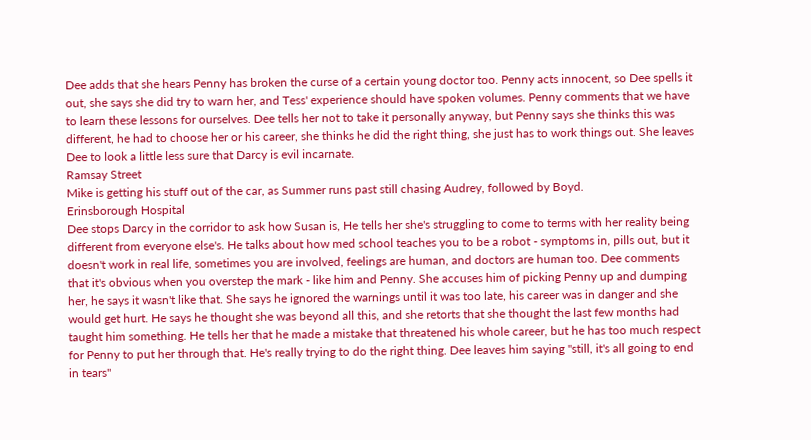Dee adds that she hears Penny has broken the curse of a certain young doctor too. Penny acts innocent, so Dee spells it out, she says she did try to warn her, and Tess' experience should have spoken volumes. Penny comments that we have to learn these lessons for ourselves. Dee tells her not to take it personally anyway, but Penny says she thinks this was different, he had to choose her or his career, she thinks he did the right thing, she just has to work things out. She leaves Dee to look a little less sure that Darcy is evil incarnate.
Ramsay Street
Mike is getting his stuff out of the car, as Summer runs past still chasing Audrey, followed by Boyd.
Erinsborough Hospital
Dee stops Darcy in the corridor to ask how Susan is, He tells her she's struggling to come to terms with her reality being different from everyone else's. He talks about how med school teaches you to be a robot - symptoms in, pills out, but it doesn't work in real life, sometimes you are involved, feelings are human, and doctors are human too. Dee comments that it's obvious when you overstep the mark - like him and Penny. She accuses him of picking Penny up and dumping her, he says it wasn't like that. She says he ignored the warnings until it was too late, his career was in danger and she would get hurt. He says he thought she was beyond all this, and she retorts that she thought the last few months had taught him something. He tells her that he made a mistake that threatened his whole career, but he has too much respect for Penny to put her through that. He's really trying to do the right thing. Dee leaves him saying "still, it's all going to end in tears"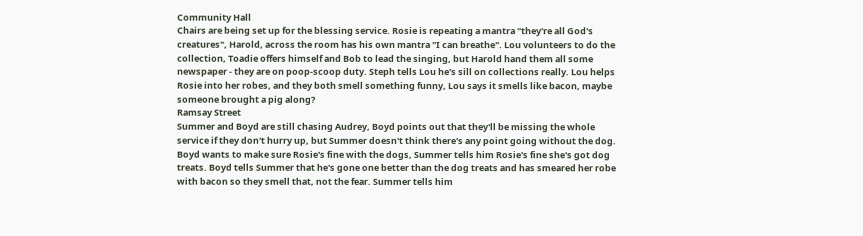Community Hall
Chairs are being set up for the blessing service. Rosie is repeating a mantra "they're all God's creatures", Harold, across the room has his own mantra "I can breathe". Lou volunteers to do the collection, Toadie offers himself and Bob to lead the singing, but Harold hand them all some newspaper - they are on poop-scoop duty. Steph tells Lou he's sill on collections really. Lou helps Rosie into her robes, and they both smell something funny, Lou says it smells like bacon, maybe someone brought a pig along?
Ramsay Street
Summer and Boyd are still chasing Audrey, Boyd points out that they'll be missing the whole service if they don't hurry up, but Summer doesn't think there's any point going without the dog. Boyd wants to make sure Rosie's fine with the dogs, Summer tells him Rosie's fine she's got dog treats. Boyd tells Summer that he's gone one better than the dog treats and has smeared her robe with bacon so they smell that, not the fear. Summer tells him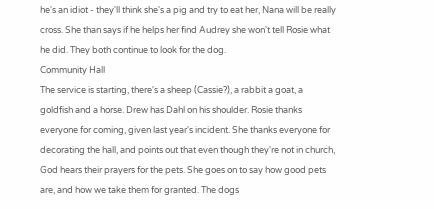he's an idiot - they'll think she's a pig and try to eat her, Nana will be really cross. She than says if he helps her find Audrey she won't tell Rosie what he did. They both continue to look for the dog.
Community Hall
The service is starting, there's a sheep (Cassie?), a rabbit a goat, a goldfish and a horse. Drew has Dahl on his shoulder. Rosie thanks everyone for coming, given last year's incident. She thanks everyone for decorating the hall, and points out that even though they're not in church, God hears their prayers for the pets. She goes on to say how good pets are, and how we take them for granted. The dogs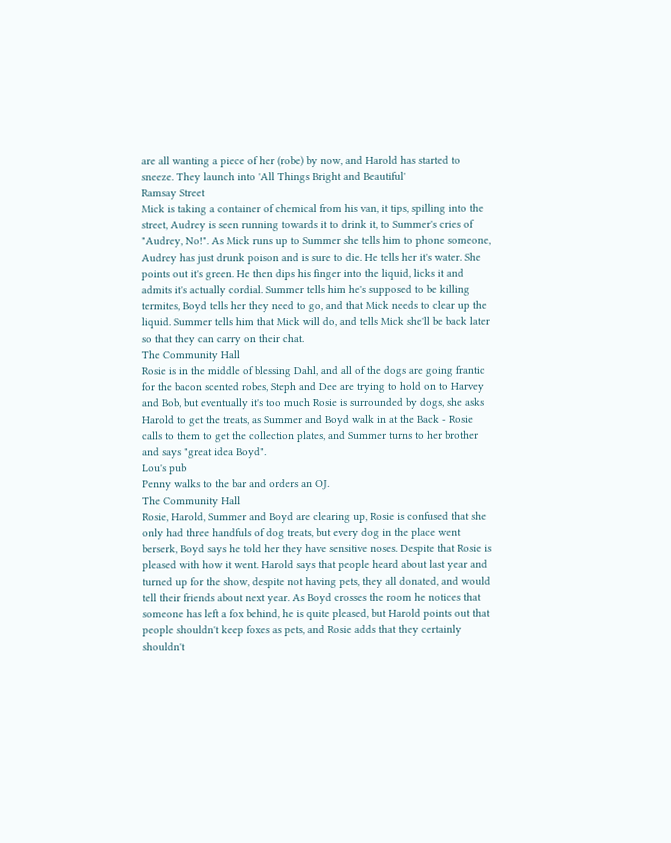are all wanting a piece of her (robe) by now, and Harold has started to sneeze. They launch into 'All Things Bright and Beautiful'
Ramsay Street
Mick is taking a container of chemical from his van, it tips, spilling into the street, Audrey is seen running towards it to drink it, to Summer's cries of "Audrey, No!". As Mick runs up to Summer she tells him to phone someone, Audrey has just drunk poison and is sure to die. He tells her it's water. She points out it's green. He then dips his finger into the liquid, licks it and admits it's actually cordial. Summer tells him he's supposed to be killing termites, Boyd tells her they need to go, and that Mick needs to clear up the liquid. Summer tells him that Mick will do, and tells Mick she'll be back later so that they can carry on their chat.
The Community Hall
Rosie is in the middle of blessing Dahl, and all of the dogs are going frantic for the bacon scented robes, Steph and Dee are trying to hold on to Harvey and Bob, but eventually it's too much Rosie is surrounded by dogs, she asks Harold to get the treats, as Summer and Boyd walk in at the Back - Rosie calls to them to get the collection plates, and Summer turns to her brother and says "great idea Boyd".
Lou's pub
Penny walks to the bar and orders an OJ.
The Community Hall
Rosie, Harold, Summer and Boyd are clearing up, Rosie is confused that she only had three handfuls of dog treats, but every dog in the place went berserk, Boyd says he told her they have sensitive noses. Despite that Rosie is pleased with how it went. Harold says that people heard about last year and turned up for the show, despite not having pets, they all donated, and would tell their friends about next year. As Boyd crosses the room he notices that someone has left a fox behind, he is quite pleased, but Harold points out that people shouldn't keep foxes as pets, and Rosie adds that they certainly shouldn't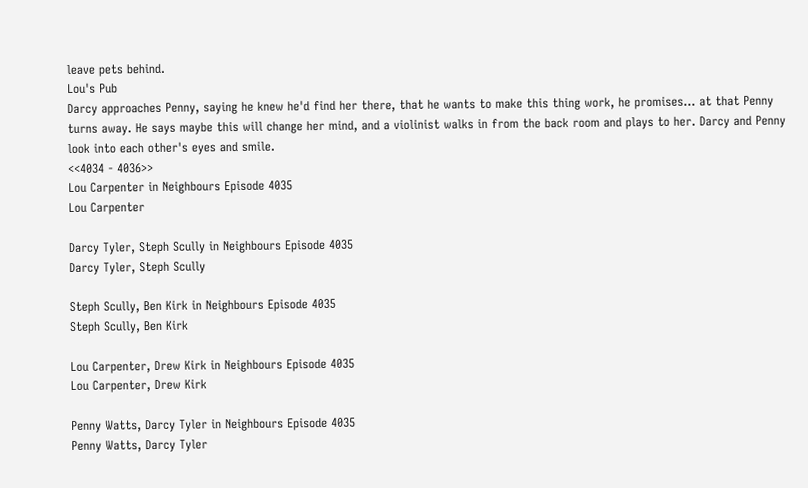leave pets behind.
Lou's Pub
Darcy approaches Penny, saying he knew he'd find her there, that he wants to make this thing work, he promises... at that Penny turns away. He says maybe this will change her mind, and a violinist walks in from the back room and plays to her. Darcy and Penny look into each other's eyes and smile.
<<4034 - 4036>>
Lou Carpenter in Neighbours Episode 4035
Lou Carpenter

Darcy Tyler, Steph Scully in Neighbours Episode 4035
Darcy Tyler, Steph Scully

Steph Scully, Ben Kirk in Neighbours Episode 4035
Steph Scully, Ben Kirk

Lou Carpenter, Drew Kirk in Neighbours Episode 4035
Lou Carpenter, Drew Kirk

Penny Watts, Darcy Tyler in Neighbours Episode 4035
Penny Watts, Darcy Tyler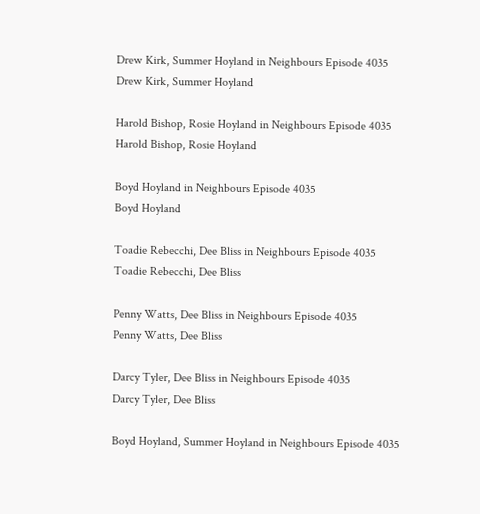Drew Kirk, Summer Hoyland in Neighbours Episode 4035
Drew Kirk, Summer Hoyland

Harold Bishop, Rosie Hoyland in Neighbours Episode 4035
Harold Bishop, Rosie Hoyland

Boyd Hoyland in Neighbours Episode 4035
Boyd Hoyland

Toadie Rebecchi, Dee Bliss in Neighbours Episode 4035
Toadie Rebecchi, Dee Bliss

Penny Watts, Dee Bliss in Neighbours Episode 4035
Penny Watts, Dee Bliss

Darcy Tyler, Dee Bliss in Neighbours Episode 4035
Darcy Tyler, Dee Bliss

Boyd Hoyland, Summer Hoyland in Neighbours Episode 4035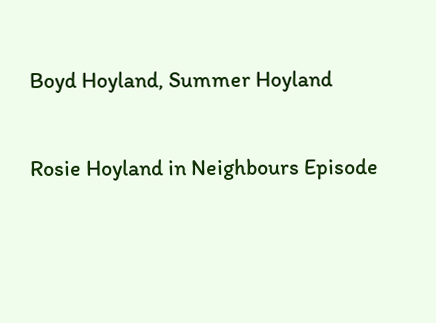Boyd Hoyland, Summer Hoyland

Rosie Hoyland in Neighbours Episode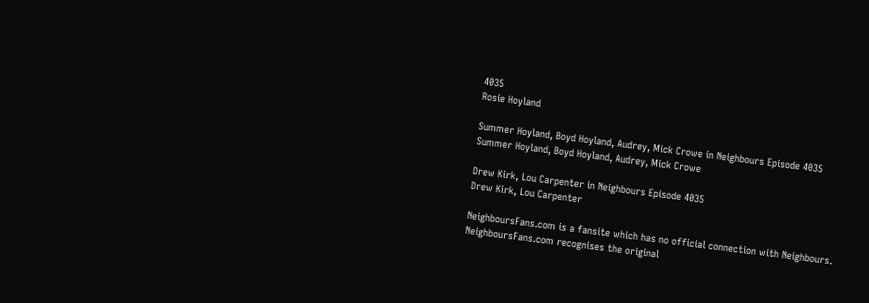4035
Rosie Hoyland

Summer Hoyland, Boyd Hoyland, Audrey, Mick Crowe in Neighbours Episode 4035
Summer Hoyland, Boyd Hoyland, Audrey, Mick Crowe

Drew Kirk, Lou Carpenter in Neighbours Episode 4035
Drew Kirk, Lou Carpenter

NeighboursFans.com is a fansite which has no official connection with Neighbours.
NeighboursFans.com recognises the original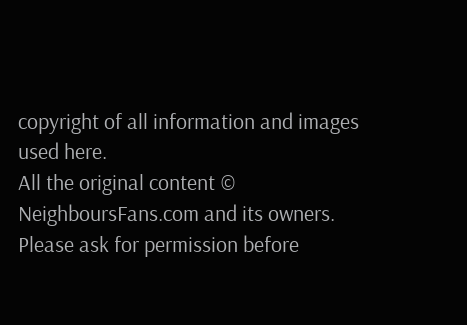copyright of all information and images used here.
All the original content © NeighboursFans.com and its owners.
Please ask for permission before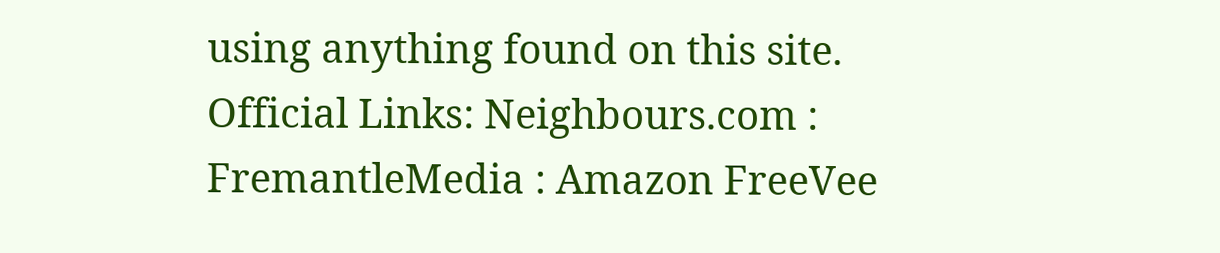using anything found on this site.
Official Links: Neighbours.com : FremantleMedia : Amazon FreeVee